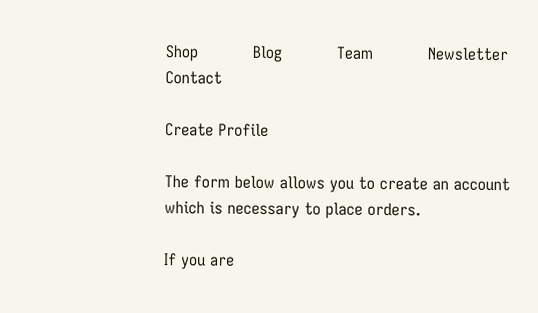Shop           Blog           Team           Newsletter           Contact

Create Profile

The form below allows you to create an account which is necessary to place orders.

If you are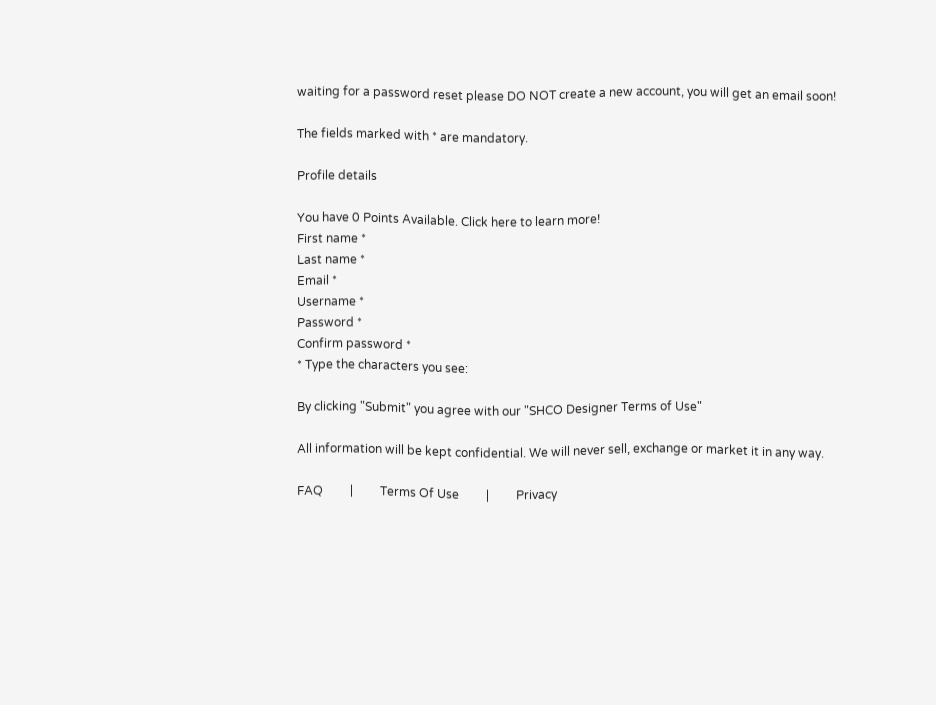waiting for a password reset please DO NOT create a new account, you will get an email soon!

The fields marked with * are mandatory.

Profile details

You have 0 Points Available. Click here to learn more!
First name *
Last name *
Email *
Username *
Password *
Confirm password *
* Type the characters you see:

By clicking "Submit" you agree with our "SHCO Designer Terms of Use"

All information will be kept confidential. We will never sell, exchange or market it in any way.

FAQ         |         Terms Of Use         |         Privacy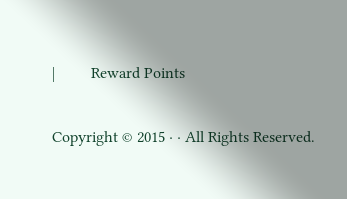|         Reward Points

Copyright © 2015 · · All Rights Reserved.